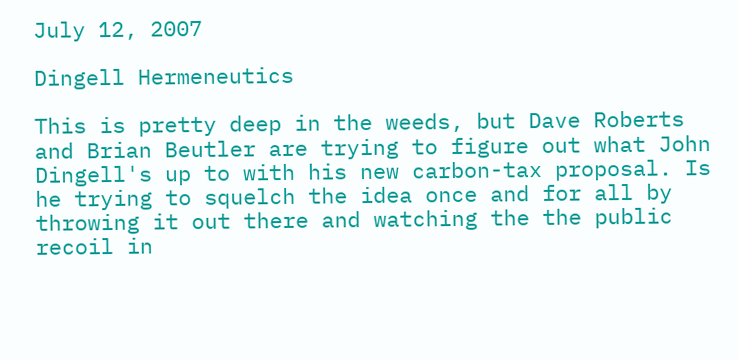July 12, 2007

Dingell Hermeneutics

This is pretty deep in the weeds, but Dave Roberts and Brian Beutler are trying to figure out what John Dingell's up to with his new carbon-tax proposal. Is he trying to squelch the idea once and for all by throwing it out there and watching the the public recoil in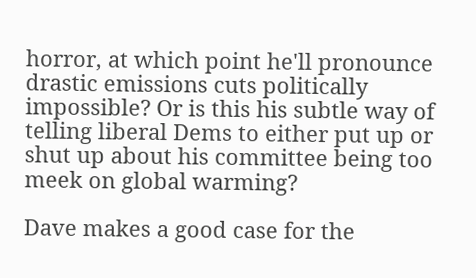horror, at which point he'll pronounce drastic emissions cuts politically impossible? Or is this his subtle way of telling liberal Dems to either put up or shut up about his committee being too meek on global warming?

Dave makes a good case for the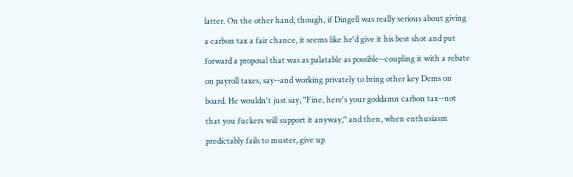latter. On the other hand, though, if Dingell was really serious about giving a carbon tax a fair chance, it seems like he'd give it his best shot and put forward a proposal that was as palatable as possible--coupling it with a rebate on payroll taxes, say--and working privately to bring other key Dems on board. He wouldn't just say, "Fine, here's your goddamn carbon tax--not that you fuckers will support it anyway," and then, when enthusiasm predictably fails to muster, give up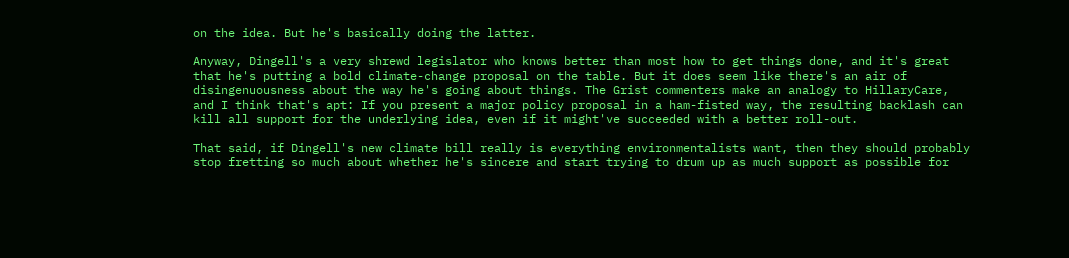on the idea. But he's basically doing the latter.

Anyway, Dingell's a very shrewd legislator who knows better than most how to get things done, and it's great that he's putting a bold climate-change proposal on the table. But it does seem like there's an air of disingenuousness about the way he's going about things. The Grist commenters make an analogy to HillaryCare, and I think that's apt: If you present a major policy proposal in a ham-fisted way, the resulting backlash can kill all support for the underlying idea, even if it might've succeeded with a better roll-out.

That said, if Dingell's new climate bill really is everything environmentalists want, then they should probably stop fretting so much about whether he's sincere and start trying to drum up as much support as possible for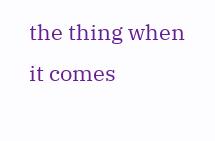the thing when it comes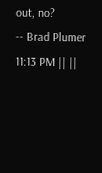out, no?
-- Brad Plumer 11:13 PM || ||